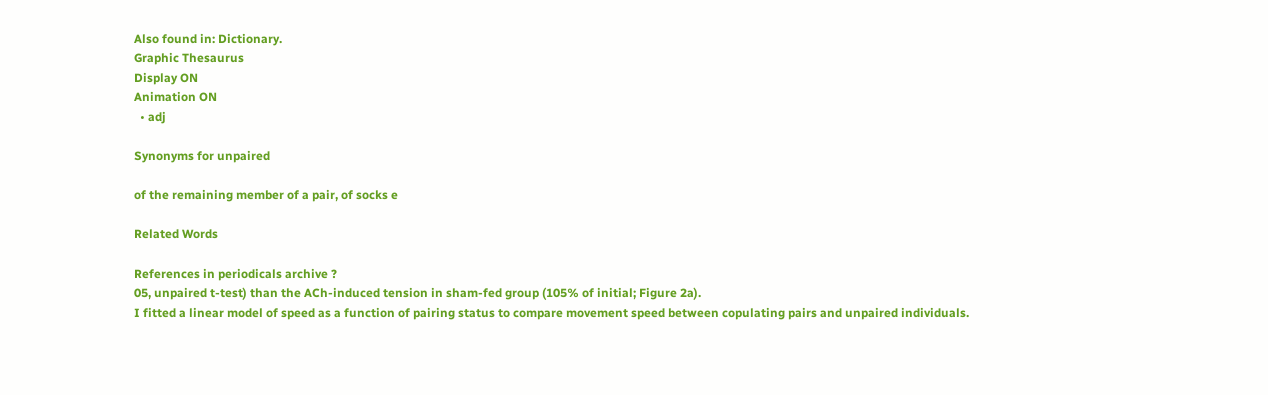Also found in: Dictionary.
Graphic Thesaurus
Display ON
Animation ON
  • adj

Synonyms for unpaired

of the remaining member of a pair, of socks e

Related Words

References in periodicals archive ?
05, unpaired t-test) than the ACh-induced tension in sham-fed group (105% of initial; Figure 2a).
I fitted a linear model of speed as a function of pairing status to compare movement speed between copulating pairs and unpaired individuals.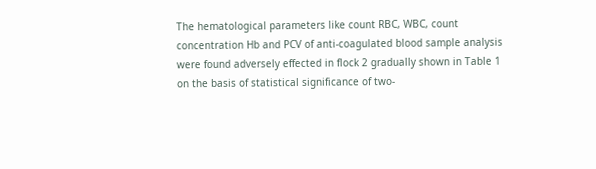The hematological parameters like count RBC, WBC, count concentration Hb and PCV of anti-coagulated blood sample analysis were found adversely effected in flock 2 gradually shown in Table 1 on the basis of statistical significance of two-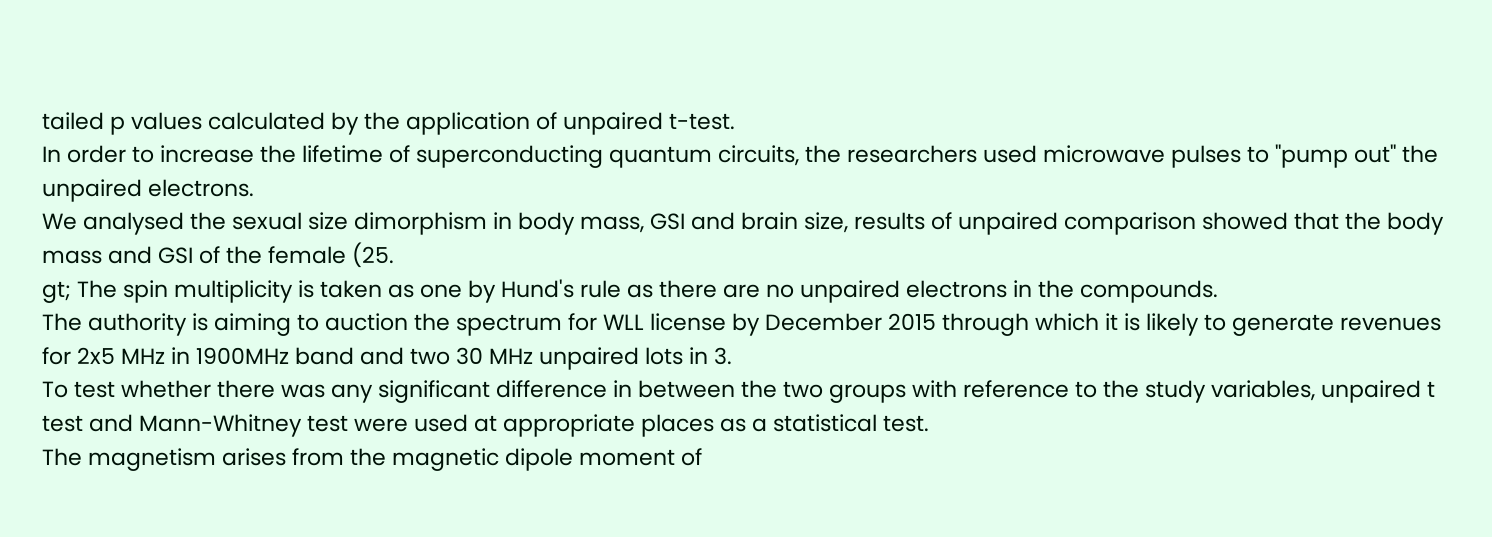tailed p values calculated by the application of unpaired t-test.
In order to increase the lifetime of superconducting quantum circuits, the researchers used microwave pulses to "pump out" the unpaired electrons.
We analysed the sexual size dimorphism in body mass, GSI and brain size, results of unpaired comparison showed that the body mass and GSI of the female (25.
gt; The spin multiplicity is taken as one by Hund's rule as there are no unpaired electrons in the compounds.
The authority is aiming to auction the spectrum for WLL license by December 2015 through which it is likely to generate revenues for 2x5 MHz in 1900MHz band and two 30 MHz unpaired lots in 3.
To test whether there was any significant difference in between the two groups with reference to the study variables, unpaired t test and Mann-Whitney test were used at appropriate places as a statistical test.
The magnetism arises from the magnetic dipole moment of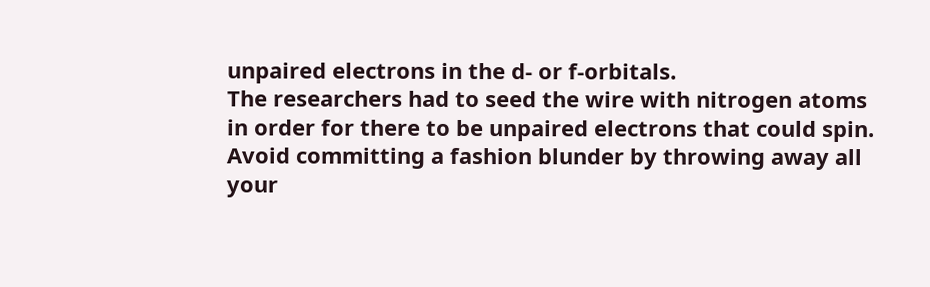unpaired electrons in the d- or f-orbitals.
The researchers had to seed the wire with nitrogen atoms in order for there to be unpaired electrons that could spin.
Avoid committing a fashion blunder by throwing away all your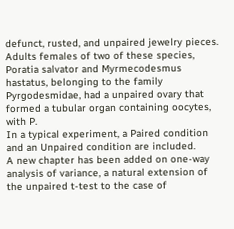defunct, rusted, and unpaired jewelry pieces.
Adults females of two of these species, Poratia salvator and Myrmecodesmus hastatus, belonging to the family Pyrgodesmidae, had a unpaired ovary that formed a tubular organ containing oocytes, with P.
In a typical experiment, a Paired condition and an Unpaired condition are included.
A new chapter has been added on one-way analysis of variance, a natural extension of the unpaired t-test to the case of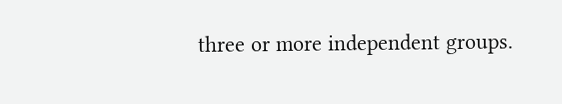three or more independent groups.